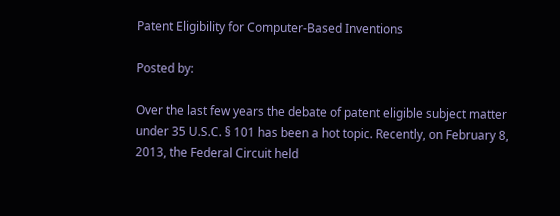Patent Eligibility for Computer-Based Inventions

Posted by:

Over the last few years the debate of patent eligible subject matter under 35 U.S.C. § 101 has been a hot topic. Recently, on February 8, 2013, the Federal Circuit held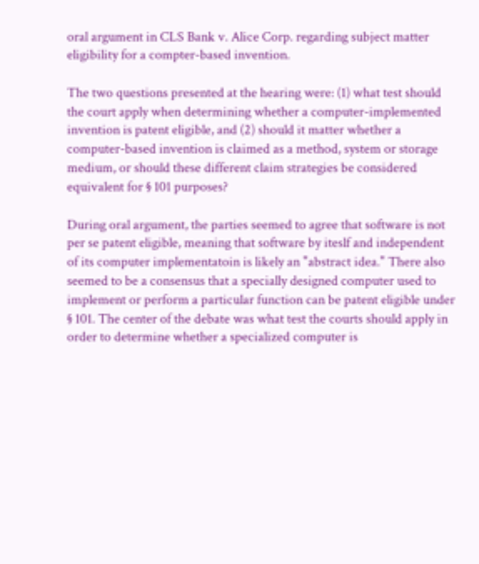oral argument in CLS Bank v. Alice Corp. regarding subject matter eligibility for a compter-based invention.

The two questions presented at the hearing were: (1) what test should the court apply when determining whether a computer-implemented invention is patent eligible, and (2) should it matter whether a computer-based invention is claimed as a method, system or storage medium, or should these different claim strategies be considered equivalent for § 101 purposes?

During oral argument, the parties seemed to agree that software is not per se patent eligible, meaning that software by iteslf and independent of its computer implementatoin is likely an "abstract idea." There also seemed to be a consensus that a specially designed computer used to implement or perform a particular function can be patent eligible under § 101. The center of the debate was what test the courts should apply in order to determine whether a specialized computer is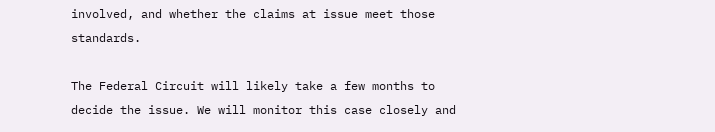involved, and whether the claims at issue meet those standards.

The Federal Circuit will likely take a few months to decide the issue. We will monitor this case closely and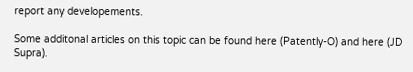report any developements.

Some additonal articles on this topic can be found here (Patently-O) and here (JD Supra).